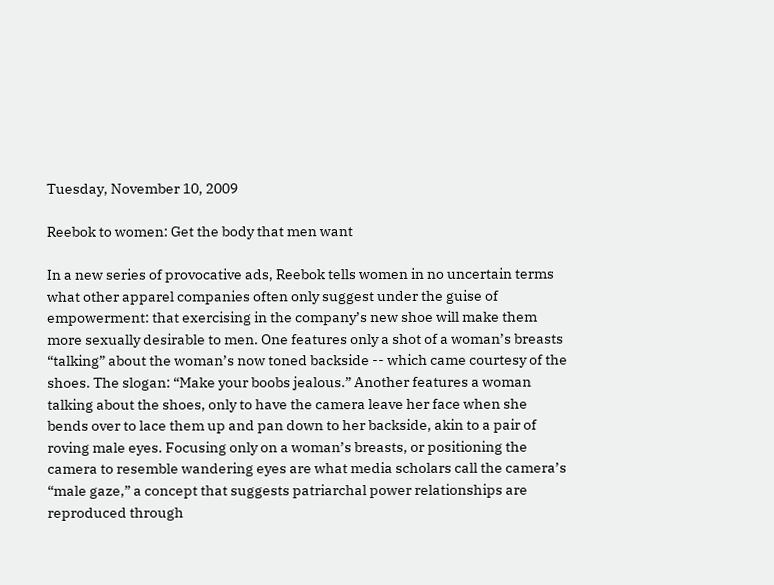Tuesday, November 10, 2009

Reebok to women: Get the body that men want

In a new series of provocative ads, Reebok tells women in no uncertain terms what other apparel companies often only suggest under the guise of empowerment: that exercising in the company’s new shoe will make them more sexually desirable to men. One features only a shot of a woman’s breasts “talking” about the woman’s now toned backside -- which came courtesy of the shoes. The slogan: “Make your boobs jealous.” Another features a woman talking about the shoes, only to have the camera leave her face when she bends over to lace them up and pan down to her backside, akin to a pair of roving male eyes. Focusing only on a woman’s breasts, or positioning the camera to resemble wandering eyes are what media scholars call the camera’s “male gaze,” a concept that suggests patriarchal power relationships are reproduced through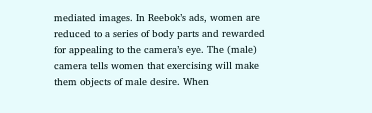mediated images. In Reebok’s ads, women are reduced to a series of body parts and rewarded for appealing to the camera’s eye. The (male) camera tells women that exercising will make them objects of male desire. When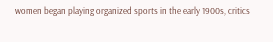women began playing organized sports in the early 1900s, critics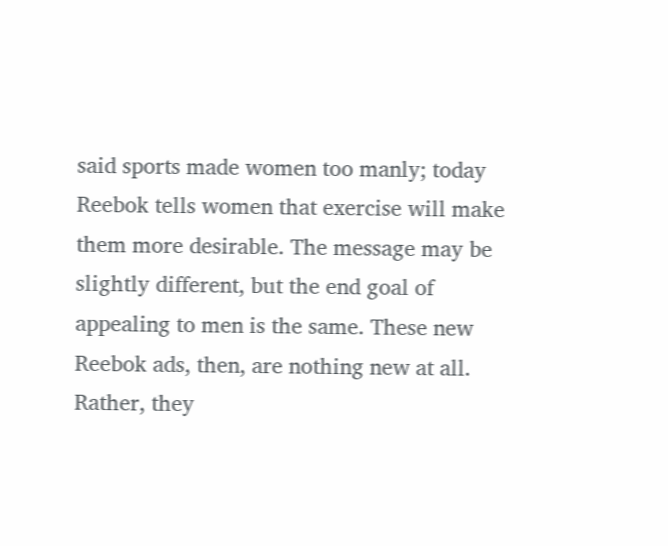said sports made women too manly; today Reebok tells women that exercise will make them more desirable. The message may be slightly different, but the end goal of appealing to men is the same. These new Reebok ads, then, are nothing new at all. Rather, they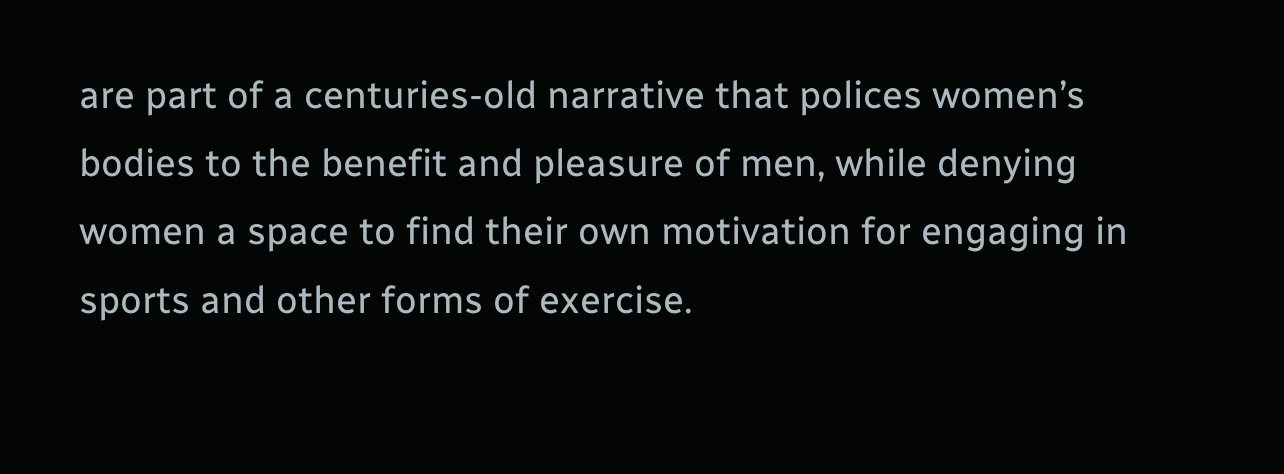are part of a centuries-old narrative that polices women’s bodies to the benefit and pleasure of men, while denying women a space to find their own motivation for engaging in sports and other forms of exercise.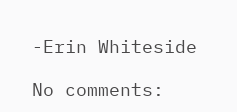-Erin Whiteside

No comments: